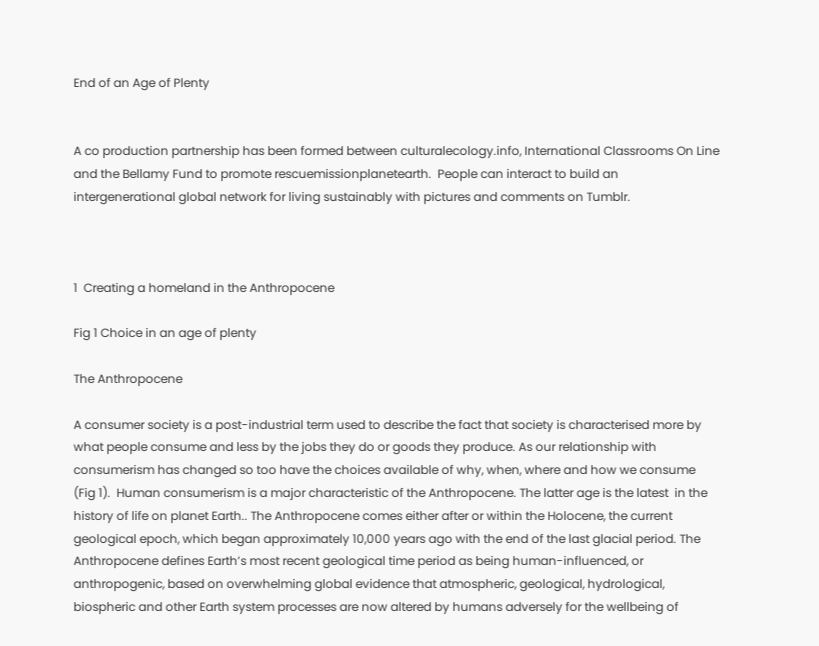End of an Age of Plenty


A co production partnership has been formed between culturalecology.info, International Classrooms On Line and the Bellamy Fund to promote rescuemissionplanetearth.  People can interact to build an intergenerational global network for living sustainably with pictures and comments on Tumblr.



1  Creating a homeland in the Anthropocene

Fig 1 Choice in an age of plenty

The Anthropocene

A consumer society is a post-industrial term used to describe the fact that society is characterised more by what people consume and less by the jobs they do or goods they produce. As our relationship with consumerism has changed so too have the choices available of why, when, where and how we consume (Fig 1).  Human consumerism is a major characteristic of the Anthropocene. The latter age is the latest  in the history of life on planet Earth.. The Anthropocene comes either after or within the Holocene, the current geological epoch, which began approximately 10,000 years ago with the end of the last glacial period. The Anthropocene defines Earth’s most recent geological time period as being human-influenced, or anthropogenic, based on overwhelming global evidence that atmospheric, geological, hydrological, biospheric and other Earth system processes are now altered by humans adversely for the wellbeing of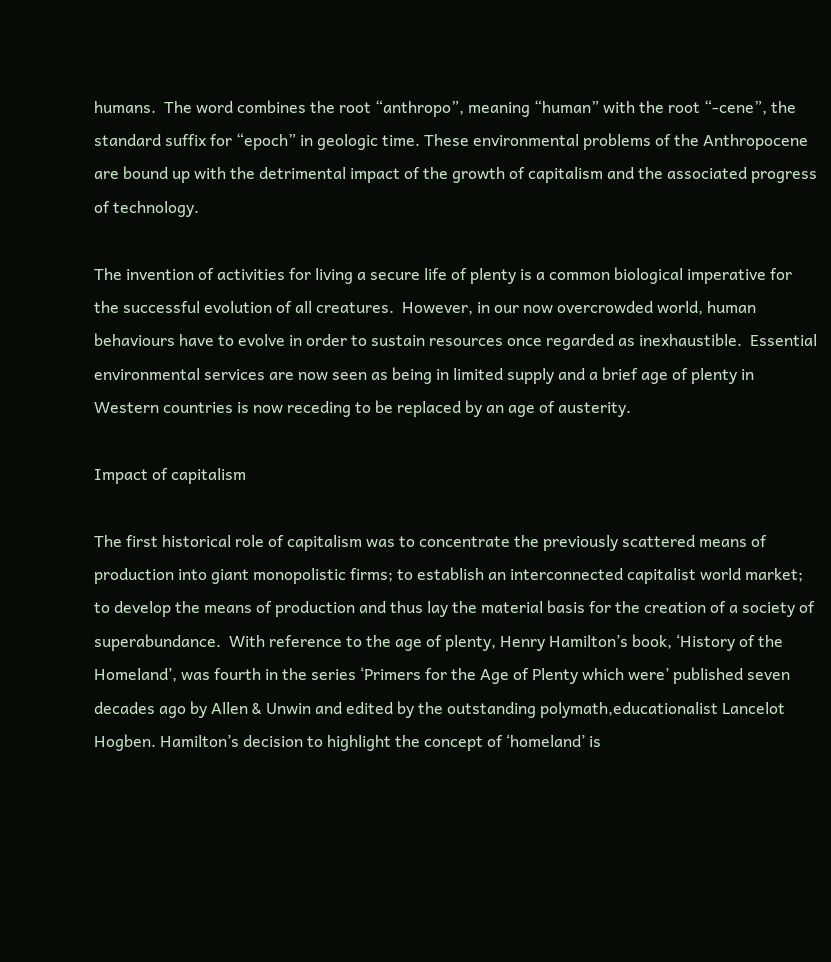humans.  The word combines the root “anthropo”, meaning “human” with the root “-cene”, the standard suffix for “epoch” in geologic time. These environmental problems of the Anthropocene are bound up with the detrimental impact of the growth of capitalism and the associated progress of technology.

The invention of activities for living a secure life of plenty is a common biological imperative for the successful evolution of all creatures.  However, in our now overcrowded world, human behaviours have to evolve in order to sustain resources once regarded as inexhaustible.  Essential environmental services are now seen as being in limited supply and a brief age of plenty in Western countries is now receding to be replaced by an age of austerity.

Impact of capitalism

The first historical role of capitalism was to concentrate the previously scattered means of production into giant monopolistic firms; to establish an interconnected capitalist world market; to develop the means of production and thus lay the material basis for the creation of a society of superabundance.  With reference to the age of plenty, Henry Hamilton’s book, ‘History of the Homeland’, was fourth in the series ‘Primers for the Age of Plenty which were’ published seven decades ago by Allen & Unwin and edited by the outstanding polymath,educationalist Lancelot Hogben. Hamilton’s decision to highlight the concept of ‘homeland’ is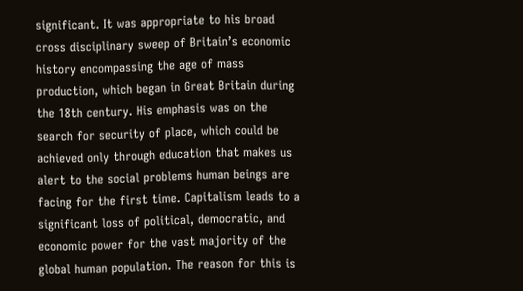significant. It was appropriate to his broad cross disciplinary sweep of Britain’s economic history encompassing the age of mass production, which began in Great Britain during the 18th century. His emphasis was on the search for security of place, which could be achieved only through education that makes us alert to the social problems human beings are facing for the first time. Capitalism leads to a significant loss of political, democratic, and economic power for the vast majority of the global human population. The reason for this is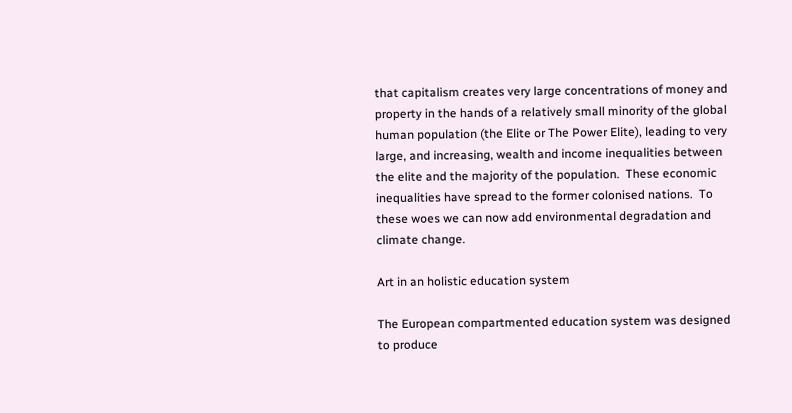that capitalism creates very large concentrations of money and property in the hands of a relatively small minority of the global human population (the Elite or The Power Elite), leading to very large, and increasing, wealth and income inequalities between the elite and the majority of the population.  These economic inequalities have spread to the former colonised nations.  To these woes we can now add environmental degradation and climate change.

Art in an holistic education system

The European compartmented education system was designed to produce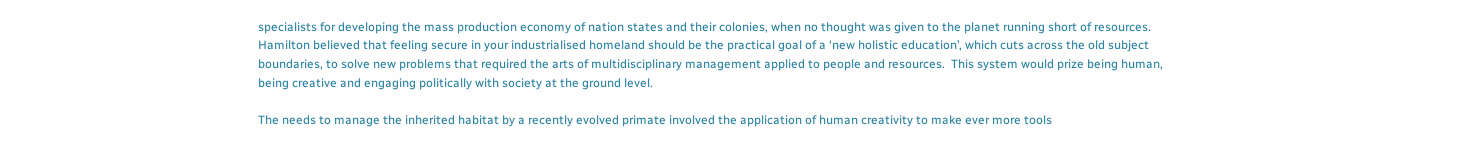specialists for developing the mass production economy of nation states and their colonies, when no thought was given to the planet running short of resources.  Hamilton believed that feeling secure in your industrialised homeland should be the practical goal of a ‘new holistic education’, which cuts across the old subject boundaries, to solve new problems that required the arts of multidisciplinary management applied to people and resources.  This system would prize being human, being creative and engaging politically with society at the ground level.

The needs to manage the inherited habitat by a recently evolved primate involved the application of human creativity to make ever more tools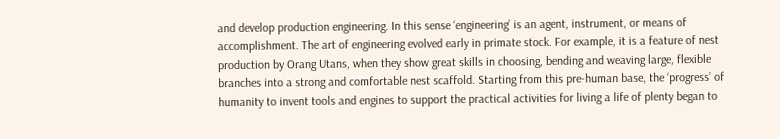and develop production engineering. In this sense ‘engineering’ is an agent, instrument, or means of accomplishment. The art of engineering evolved early in primate stock. For example, it is a feature of nest production by Orang Utans, when they show great skills in choosing, bending and weaving large, flexible branches into a strong and comfortable nest scaffold. Starting from this pre-human base, the ‘progress’ of humanity to invent tools and engines to support the practical activities for living a life of plenty began to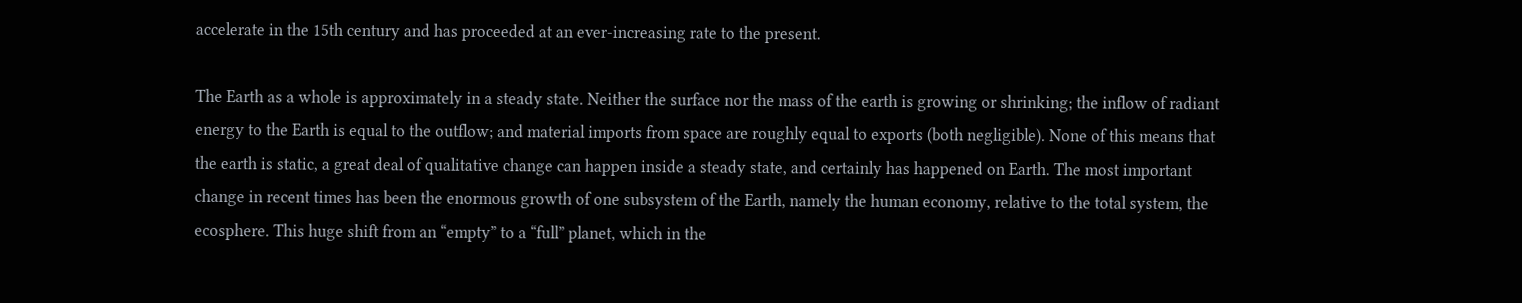accelerate in the 15th century and has proceeded at an ever-increasing rate to the present.

The Earth as a whole is approximately in a steady state. Neither the surface nor the mass of the earth is growing or shrinking; the inflow of radiant energy to the Earth is equal to the outflow; and material imports from space are roughly equal to exports (both negligible). None of this means that the earth is static, a great deal of qualitative change can happen inside a steady state, and certainly has happened on Earth. The most important change in recent times has been the enormous growth of one subsystem of the Earth, namely the human economy, relative to the total system, the ecosphere. This huge shift from an “empty” to a “full” planet, which in the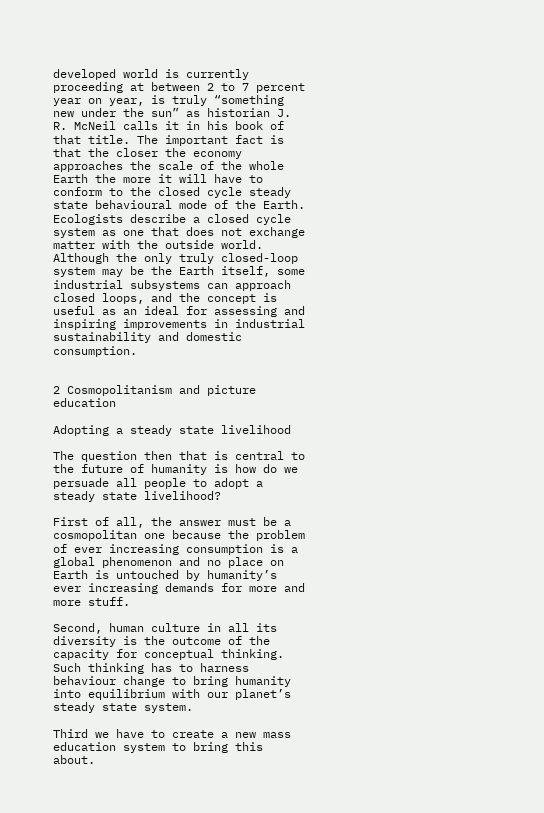developed world is currently proceeding at between 2 to 7 percent year on year, is truly “something new under the sun” as historian J. R. McNeil calls it in his book of that title. The important fact is that the closer the economy approaches the scale of the whole Earth the more it will have to conform to the closed cycle steady state behavioural mode of the Earth.  Ecologists describe a closed cycle system as one that does not exchange matter with the outside world. Although the only truly closed-loop system may be the Earth itself, some industrial subsystems can approach closed loops, and the concept is useful as an ideal for assessing and inspiring improvements in industrial sustainability and domestic consumption.


2 Cosmopolitanism and picture education

Adopting a steady state livelihood

The question then that is central to the future of humanity is how do we persuade all people to adopt a steady state livelihood?

First of all, the answer must be a cosmopolitan one because the problem of ever increasing consumption is a global phenomenon and no place on Earth is untouched by humanity’s ever increasing demands for more and more stuff.

Second, human culture in all its diversity is the outcome of the capacity for conceptual thinking. Such thinking has to harness behaviour change to bring humanity into equilibrium with our planet’s steady state system.

Third we have to create a new mass education system to bring this about.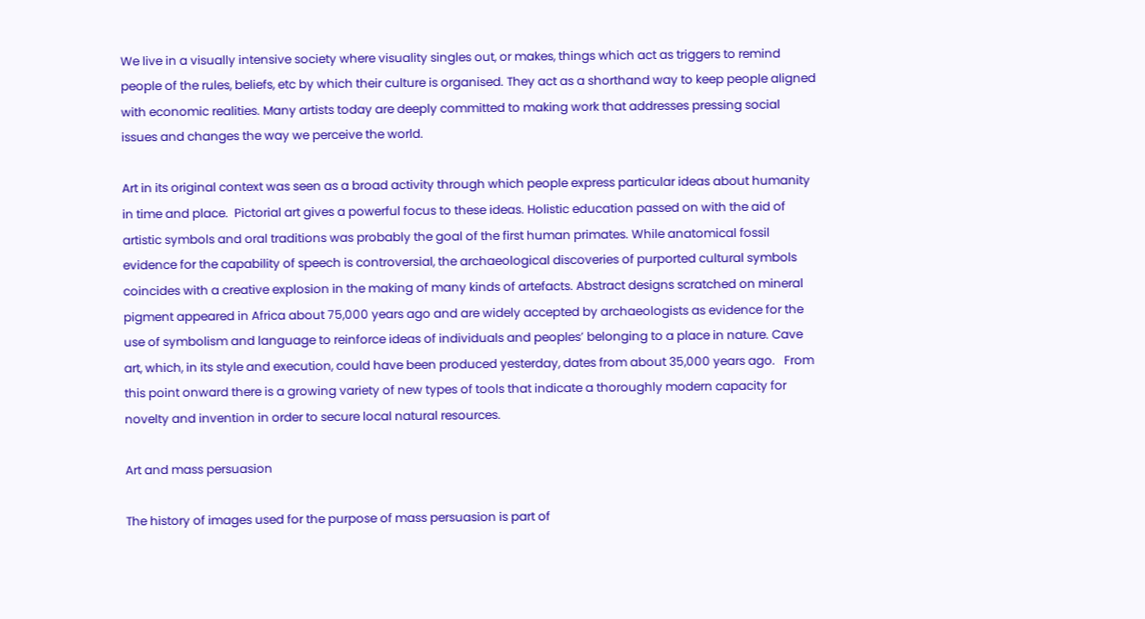We live in a visually intensive society where visuality singles out, or makes, things which act as triggers to remind people of the rules, beliefs, etc by which their culture is organised. They act as a shorthand way to keep people aligned with economic realities. Many artists today are deeply committed to making work that addresses pressing social issues and changes the way we perceive the world.

Art in its original context was seen as a broad activity through which people express particular ideas about humanity in time and place.  Pictorial art gives a powerful focus to these ideas. Holistic education passed on with the aid of artistic symbols and oral traditions was probably the goal of the first human primates. While anatomical fossil evidence for the capability of speech is controversial, the archaeological discoveries of purported cultural symbols coincides with a creative explosion in the making of many kinds of artefacts. Abstract designs scratched on mineral pigment appeared in Africa about 75,000 years ago and are widely accepted by archaeologists as evidence for the use of symbolism and language to reinforce ideas of individuals and peoples’ belonging to a place in nature. Cave art, which, in its style and execution, could have been produced yesterday, dates from about 35,000 years ago.   From this point onward there is a growing variety of new types of tools that indicate a thoroughly modern capacity for novelty and invention in order to secure local natural resources.

Art and mass persuasion

The history of images used for the purpose of mass persuasion is part of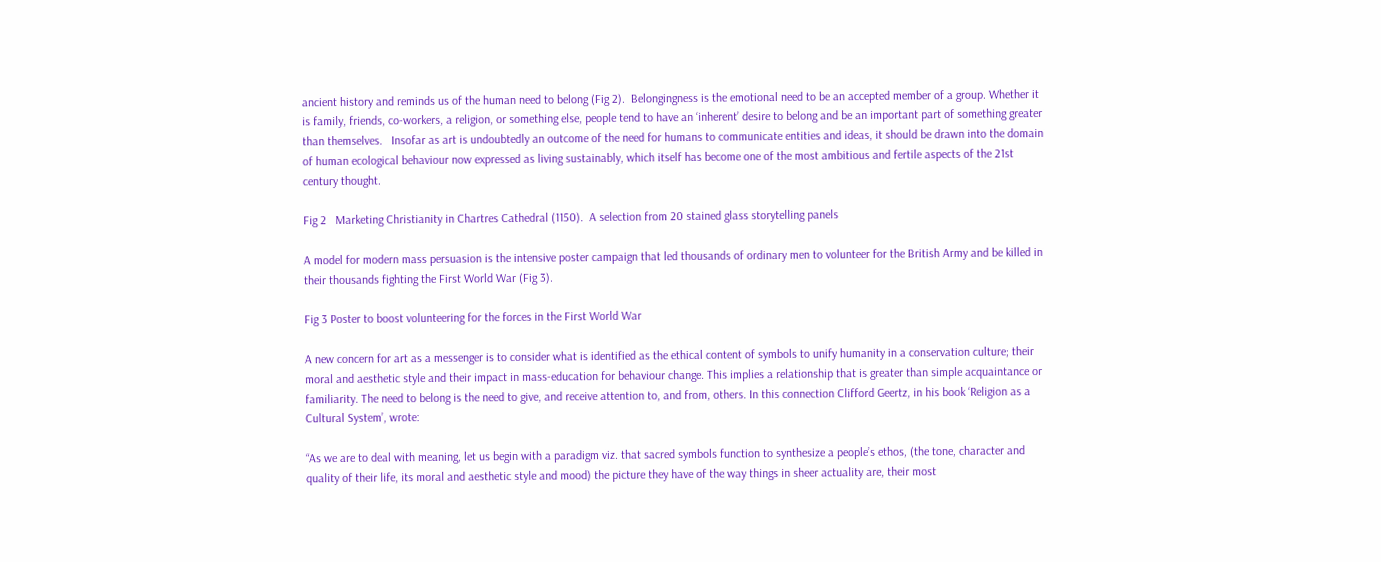ancient history and reminds us of the human need to belong (Fig 2).  Belongingness is the emotional need to be an accepted member of a group. Whether it is family, friends, co-workers, a religion, or something else, people tend to have an ‘inherent’ desire to belong and be an important part of something greater than themselves.   Insofar as art is undoubtedly an outcome of the need for humans to communicate entities and ideas, it should be drawn into the domain of human ecological behaviour now expressed as living sustainably, which itself has become one of the most ambitious and fertile aspects of the 21st century thought.

Fig 2   Marketing Christianity in Chartres Cathedral (1150).  A selection from 20 stained glass storytelling panels

A model for modern mass persuasion is the intensive poster campaign that led thousands of ordinary men to volunteer for the British Army and be killed in their thousands fighting the First World War (Fig 3).

Fig 3 Poster to boost volunteering for the forces in the First World War

A new concern for art as a messenger is to consider what is identified as the ethical content of symbols to unify humanity in a conservation culture; their moral and aesthetic style and their impact in mass-education for behaviour change. This implies a relationship that is greater than simple acquaintance or familiarity. The need to belong is the need to give, and receive attention to, and from, others. In this connection Clifford Geertz, in his book ‘Religion as a Cultural System’, wrote:

“As we are to deal with meaning, let us begin with a paradigm viz. that sacred symbols function to synthesize a people’s ethos, (the tone, character and quality of their life, its moral and aesthetic style and mood) the picture they have of the way things in sheer actuality are, their most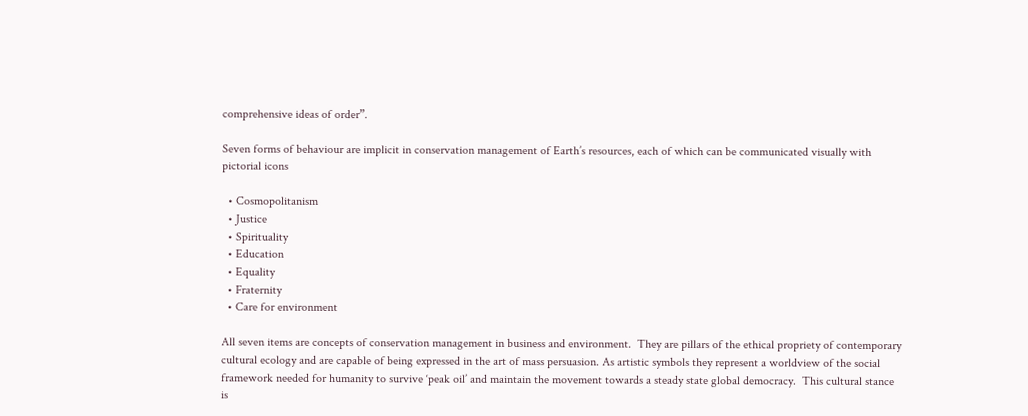comprehensive ideas of order”.

Seven forms of behaviour are implicit in conservation management of Earth’s resources, each of which can be communicated visually with pictorial icons

  • Cosmopolitanism
  • Justice
  • Spirituality
  • Education
  • Equality
  • Fraternity
  • Care for environment

All seven items are concepts of conservation management in business and environment.  They are pillars of the ethical propriety of contemporary cultural ecology and are capable of being expressed in the art of mass persuasion. As artistic symbols they represent a worldview of the social framework needed for humanity to survive ‘peak oil’ and maintain the movement towards a steady state global democracy.  This cultural stance is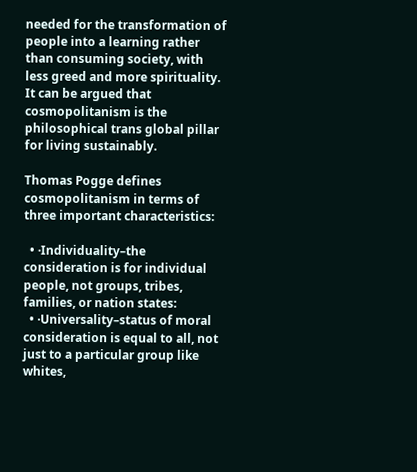needed for the transformation of people into a learning rather than consuming society, with less greed and more spirituality. It can be argued that cosmopolitanism is the philosophical trans global pillar for living sustainably.

Thomas Pogge defines cosmopolitanism in terms of three important characteristics:

  • ·Individuality–the consideration is for individual people, not groups, tribes, families, or nation states:
  • ·Universality–status of moral consideration is equal to all, not just to a particular group like whites,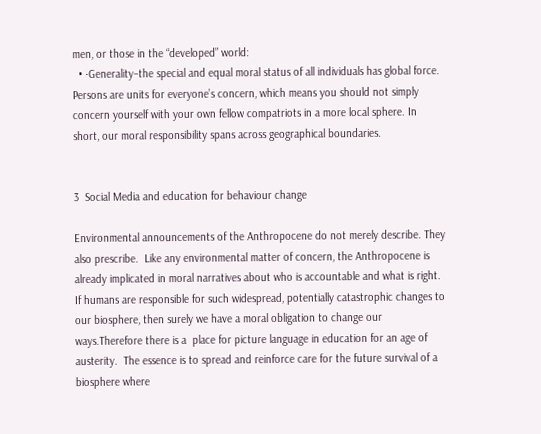men, or those in the “developed” world:
  • ·Generality–the special and equal moral status of all individuals has global force. Persons are units for everyone’s concern, which means you should not simply concern yourself with your own fellow compatriots in a more local sphere. In short, our moral responsibility spans across geographical boundaries.


3  Social Media and education for behaviour change

Environmental announcements of the Anthropocene do not merely describe. They also prescribe.  Like any environmental matter of concern, the Anthropocene is already implicated in moral narratives about who is accountable and what is right.  If humans are responsible for such widespread, potentially catastrophic changes to our biosphere, then surely we have a moral obligation to change our ways.Therefore there is a  place for picture language in education for an age of austerity.  The essence is to spread and reinforce care for the future survival of a biosphere where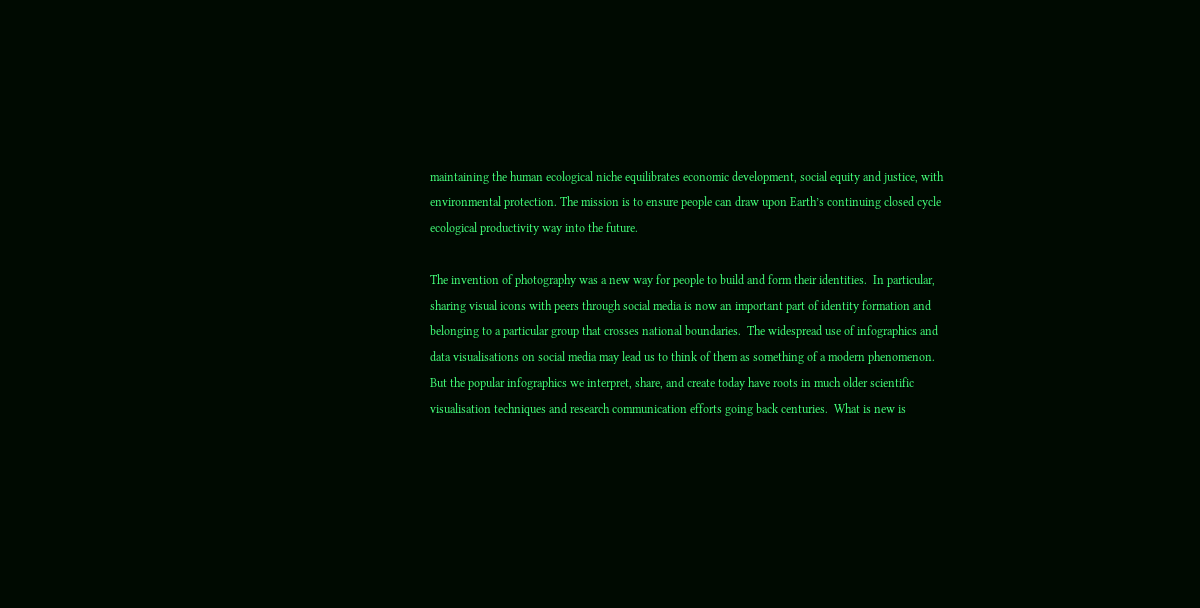maintaining the human ecological niche equilibrates economic development, social equity and justice, with environmental protection. The mission is to ensure people can draw upon Earth’s continuing closed cycle ecological productivity way into the future.

The invention of photography was a new way for people to build and form their identities.  In particular, sharing visual icons with peers through social media is now an important part of identity formation and belonging to a particular group that crosses national boundaries.  The widespread use of infographics and data visualisations on social media may lead us to think of them as something of a modern phenomenon. But the popular infographics we interpret, share, and create today have roots in much older scientific visualisation techniques and research communication efforts going back centuries.  What is new is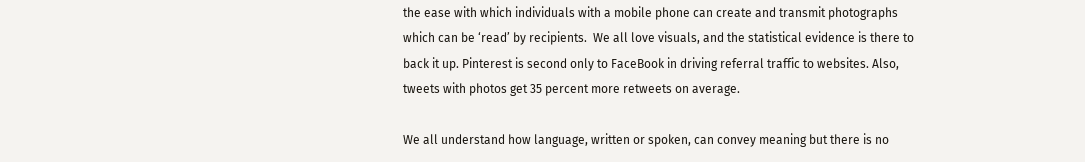the ease with which individuals with a mobile phone can create and transmit photographs which can be ‘read’ by recipients.  We all love visuals, and the statistical evidence is there to back it up. Pinterest is second only to FaceBook in driving referral traffic to websites. Also, tweets with photos get 35 percent more retweets on average.

We all understand how language, written or spoken, can convey meaning but there is no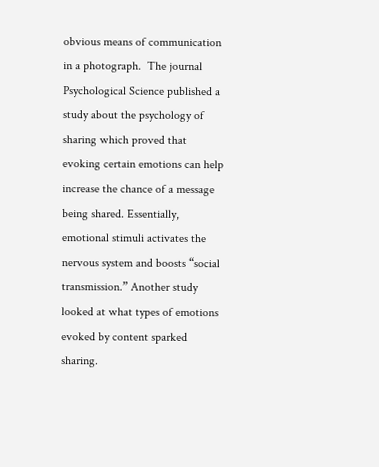obvious means of communication in a photograph.  The journal Psychological Science published a study about the psychology of sharing which proved that evoking certain emotions can help increase the chance of a message being shared. Essentially, emotional stimuli activates the nervous system and boosts “social transmission.” Another study looked at what types of emotions evoked by content sparked sharing.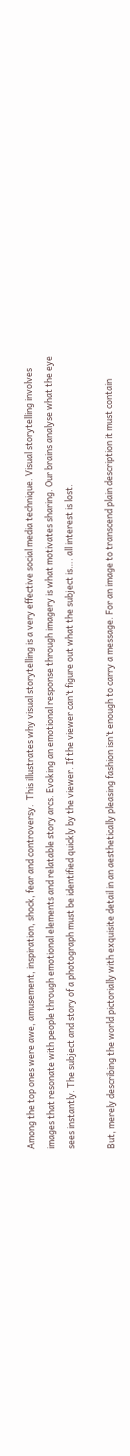Among the top ones were awe, amusement, inspiration, shock, fear and controversy.  This illustrates why visual storytelling is a very effective social media technique. Visual storytelling involves images that resonate with people through emotional elements and relatable story arcs. Evoking an emotional response through imagery is what motivates sharing. Our brains analyse what the eye sees instantly. The subject and story of a photograph must be identified quickly by the viewer. If the viewer can’t figure out what the subject is…. all interest is lost.

But, merely describing the world pictorially with exquisite detail in an aesthetically pleasing fashion isn’t enough to carry a message. For an image to transcend plain description it must contain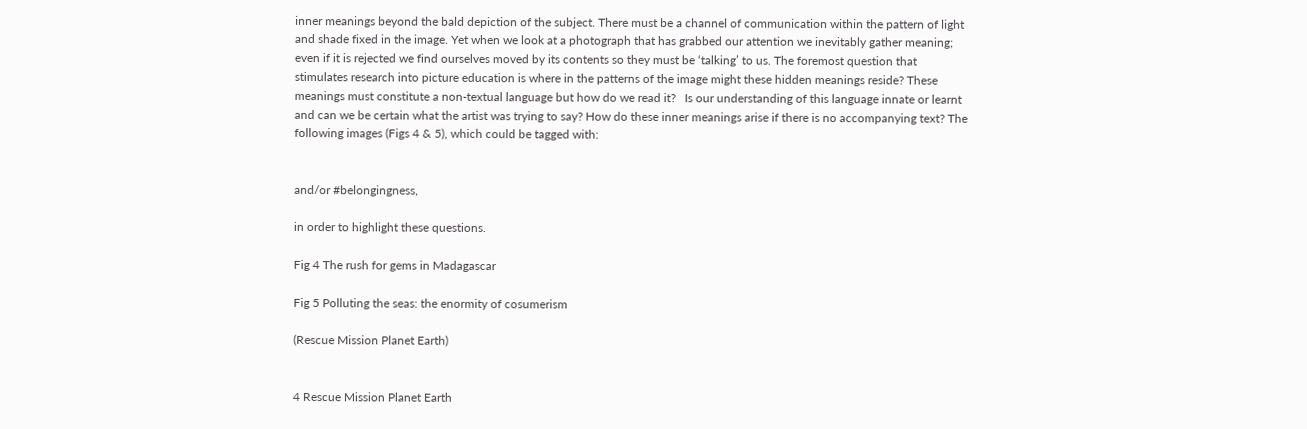inner meanings beyond the bald depiction of the subject. There must be a channel of communication within the pattern of light and shade fixed in the image. Yet when we look at a photograph that has grabbed our attention we inevitably gather meaning; even if it is rejected we find ourselves moved by its contents so they must be ‘talking’ to us. The foremost question that stimulates research into picture education is where in the patterns of the image might these hidden meanings reside? These meanings must constitute a non-textual language but how do we read it?   Is our understanding of this language innate or learnt and can we be certain what the artist was trying to say? How do these inner meanings arise if there is no accompanying text? The following images (Figs 4 & 5), which could be tagged with:


and/or #belongingness,

in order to highlight these questions.

Fig 4 The rush for gems in Madagascar

Fig 5 Polluting the seas: the enormity of cosumerism

(Rescue Mission Planet Earth)


4 Rescue Mission Planet Earth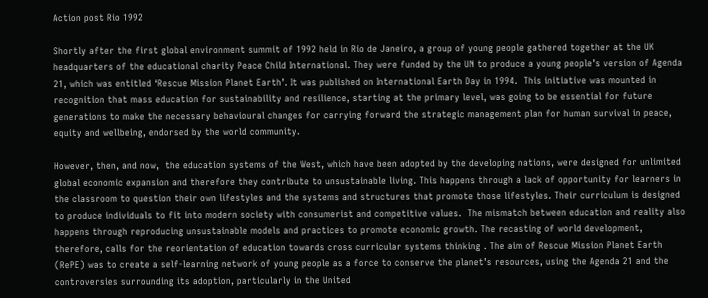Action post Rio 1992

Shortly after the first global environment summit of 1992 held in Rio de Janeiro, a group of young people gathered together at the UK headquarters of the educational charity Peace Child International. They were funded by the UN to produce a young people’s version of Agenda 21, which was entitled ‘Rescue Mission Planet Earth’. It was published on International Earth Day in 1994.  This initiative was mounted in recognition that mass education for sustainability and resilience, starting at the primary level, was going to be essential for future generations to make the necessary behavioural changes for carrying forward the strategic management plan for human survival in peace, equity and wellbeing, endorsed by the world community.

However, then, and now,  the education systems of the West, which have been adopted by the developing nations, were designed for unlimited global economic expansion and therefore they contribute to unsustainable living. This happens through a lack of opportunity for learners in the classroom to question their own lifestyles and the systems and structures that promote those lifestyles. Their curriculum is designed to produce individuals to fit into modern society with consumerist and competitive values.  The mismatch between education and reality also happens through reproducing unsustainable models and practices to promote economic growth. The recasting of world development, therefore, calls for the reorientation of education towards cross curricular systems thinking . The aim of Rescue Mission Planet Earth (RePE) was to create a self-learning network of young people as a force to conserve the planet’s resources, using the Agenda 21 and the controversies surrounding its adoption, particularly in the United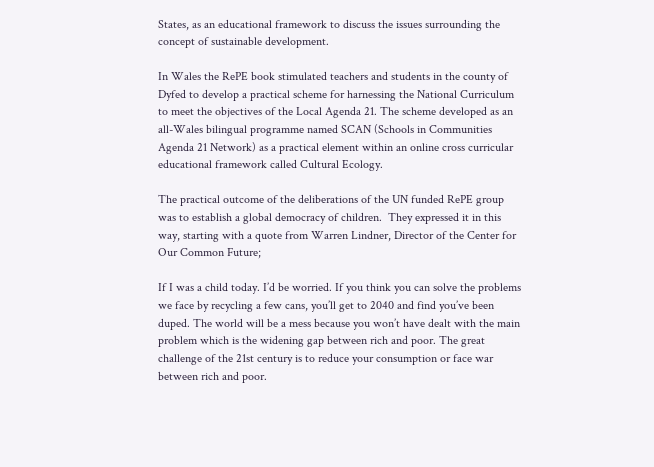States, as an educational framework to discuss the issues surrounding the concept of sustainable development.

In Wales the RePE book stimulated teachers and students in the county of Dyfed to develop a practical scheme for harnessing the National Curriculum to meet the objectives of the Local Agenda 21. The scheme developed as an all-Wales bilingual programme named SCAN (Schools in Communities Agenda 21 Network) as a practical element within an online cross curricular educational framework called Cultural Ecology.

The practical outcome of the deliberations of the UN funded RePE group was to establish a global democracy of children.  They expressed it in this way, starting with a quote from Warren Lindner, Director of the Center for Our Common Future;

If I was a child today. I’d be worried. If you think you can solve the problems we face by recycling a few cans, you’ll get to 2040 and find you’ve been duped. The world will be a mess because you won’t have dealt with the main problem which is the widening gap between rich and poor. The great challenge of the 21st century is to reduce your consumption or face war between rich and poor.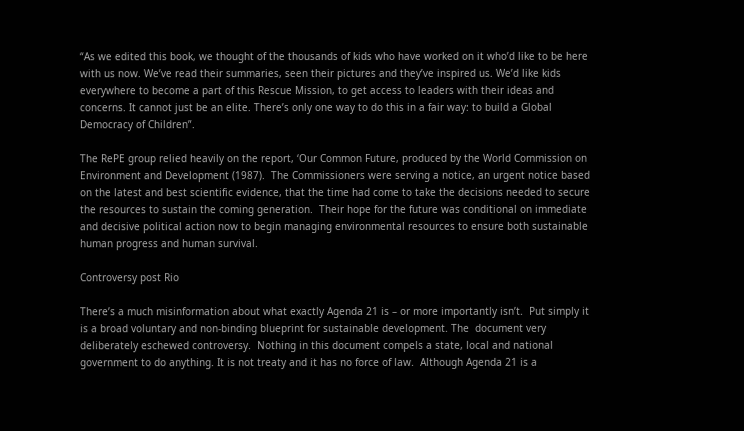“As we edited this book, we thought of the thousands of kids who have worked on it who’d like to be here with us now. We’ve read their summaries, seen their pictures and they’ve inspired us. We’d like kids everywhere to become a part of this Rescue Mission, to get access to leaders with their ideas and concerns. It cannot just be an elite. There’s only one way to do this in a fair way: to build a Global Democracy of Children”.

The RePE group relied heavily on the report, ‘Our Common Future, produced by the World Commission on Environment and Development (1987).  The Commissioners were serving a notice, an urgent notice based on the latest and best scientific evidence, that the time had come to take the decisions needed to secure the resources to sustain the coming generation.  Their hope for the future was conditional on immediate and decisive political action now to begin managing environmental resources to ensure both sustainable human progress and human survival.

Controversy post Rio

There’s a much misinformation about what exactly Agenda 21 is – or more importantly isn’t.  Put simply it is a broad voluntary and non-binding blueprint for sustainable development. The  document very deliberately eschewed controversy.  Nothing in this document compels a state, local and national government to do anything. It is not treaty and it has no force of law.  Although Agenda 21 is a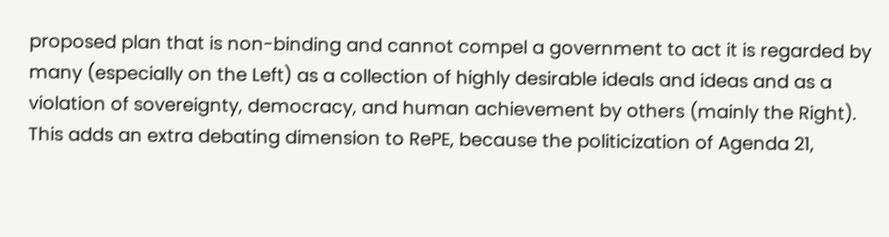proposed plan that is non-binding and cannot compel a government to act it is regarded by many (especially on the Left) as a collection of highly desirable ideals and ideas and as a violation of sovereignty, democracy, and human achievement by others (mainly the Right).  This adds an extra debating dimension to RePE, because the politicization of Agenda 21,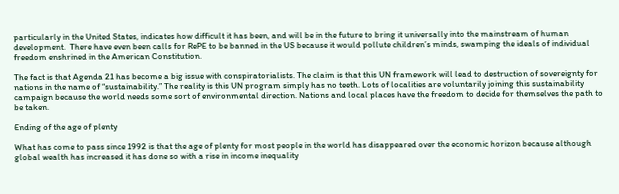particularly in the United States, indicates how difficult it has been, and will be in the future to bring it universally into the mainstream of human development.  There have even been calls for RePE to be banned in the US because it would pollute children’s minds, swamping the ideals of individual freedom enshrined in the American Constitution.

The fact is that Agenda 21 has become a big issue with conspiratorialists. The claim is that this UN framework will lead to destruction of sovereignty for nations in the name of “sustainability.” The reality is this UN program simply has no teeth. Lots of localities are voluntarily joining this sustainability campaign because the world needs some sort of environmental direction. Nations and local places have the freedom to decide for themselves the path to be taken.

Ending of the age of plenty

What has come to pass since 1992 is that the age of plenty for most people in the world has disappeared over the economic horizon because although global wealth has increased it has done so with a rise in income inequality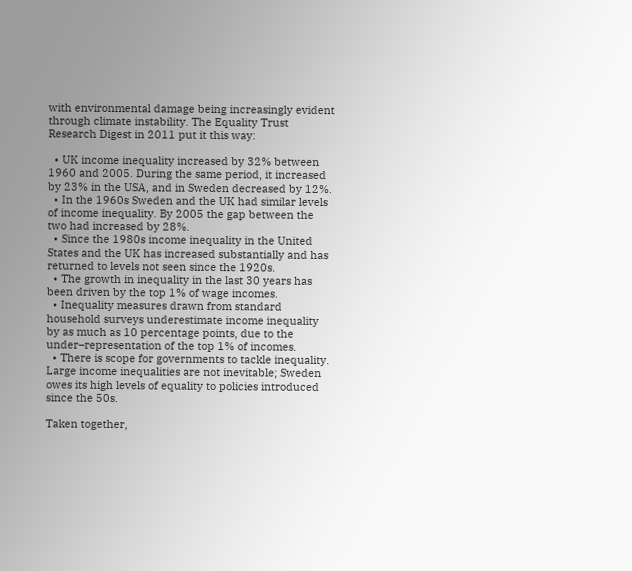with environmental damage being increasingly evident through climate instability. The Equality Trust Research Digest in 2011 put it this way:

  • UK income inequality increased by 32% between 1960 and 2005. During the same period, it increased by 23% in the USA, and in Sweden decreased by 12%.
  • In the 1960s Sweden and the UK had similar levels of income inequality. By 2005 the gap between the two had increased by 28%.
  • Since the 1980s income inequality in the United States and the UK has increased substantially and has returned to levels not seen since the 1920s.
  • The growth in inequality in the last 30 years has been driven by the top 1% of wage incomes.
  • Inequality measures drawn from standard household surveys underestimate income inequality by as much as 10 percentage points, due to the under–representation of the top 1% of incomes.
  • There is scope for governments to tackle inequality. Large income inequalities are not inevitable; Sweden owes its high levels of equality to policies introduced since the 50s.

Taken together,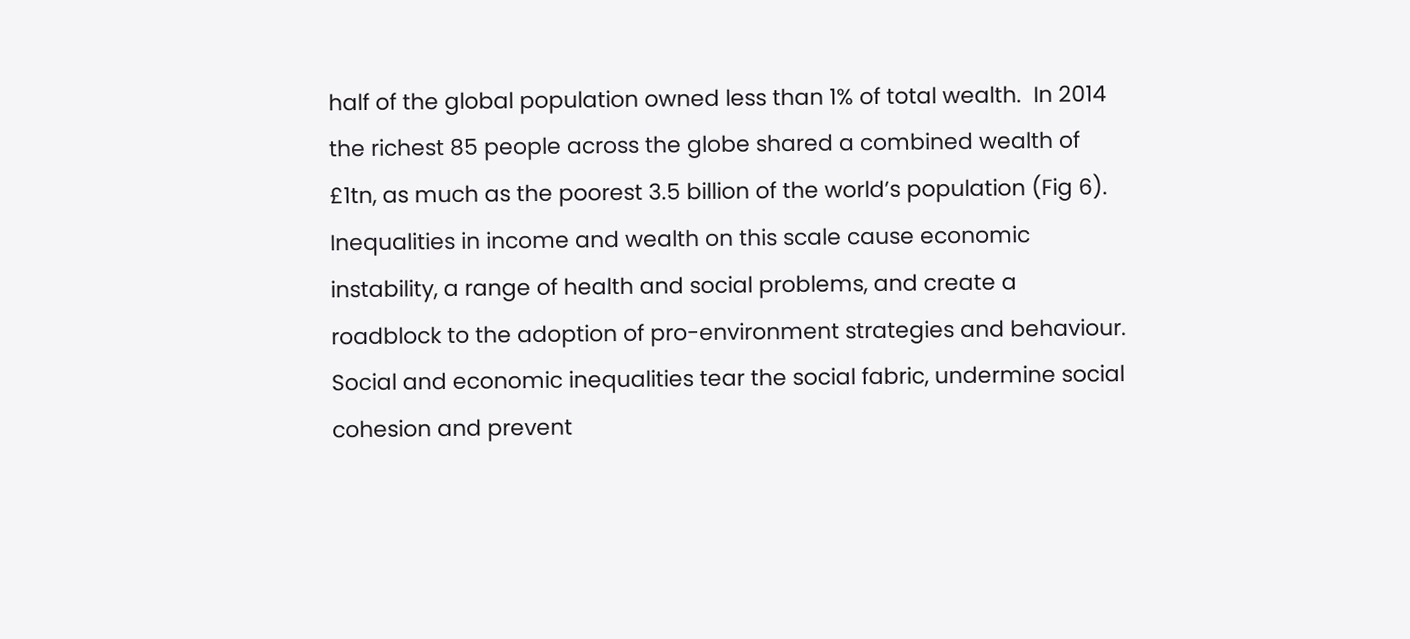half of the global population owned less than 1% of total wealth.  In 2014 the richest 85 people across the globe shared a combined wealth of £1tn, as much as the poorest 3.5 billion of the world’s population (Fig 6). Inequalities in income and wealth on this scale cause economic instability, a range of health and social problems, and create a roadblock to the adoption of pro-environment strategies and behaviour.  Social and economic inequalities tear the social fabric, undermine social cohesion and prevent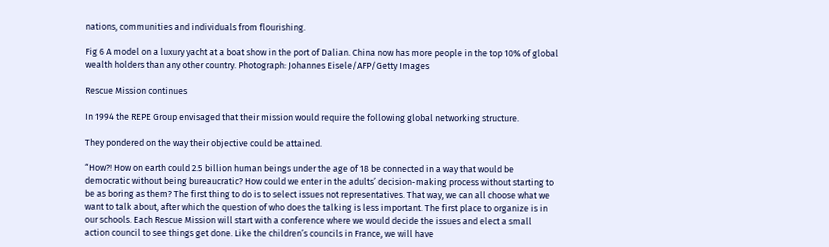nations, communities and individuals from flourishing.

Fig 6 A model on a luxury yacht at a boat show in the port of Dalian. China now has more people in the top 10% of global wealth holders than any other country. Photograph: Johannes Eisele/AFP/Getty Images

Rescue Mission continues

In 1994 the REPE Group envisaged that their mission would require the following global networking structure.

They pondered on the way their objective could be attained.

“How?! How on earth could 2.5 billion human beings under the age of 18 be connected in a way that would be democratic without being bureaucratic? How could we enter in the adults’ decision-making process without starting to be as boring as them? The first thing to do is to select issues not representatives. That way, we can all choose what we want to talk about, after which the question of who does the talking is less important. The first place to organize is in our schools. Each Rescue Mission will start with a conference where we would decide the issues and elect a small action council to see things get done. Like the children’s councils in France, we will have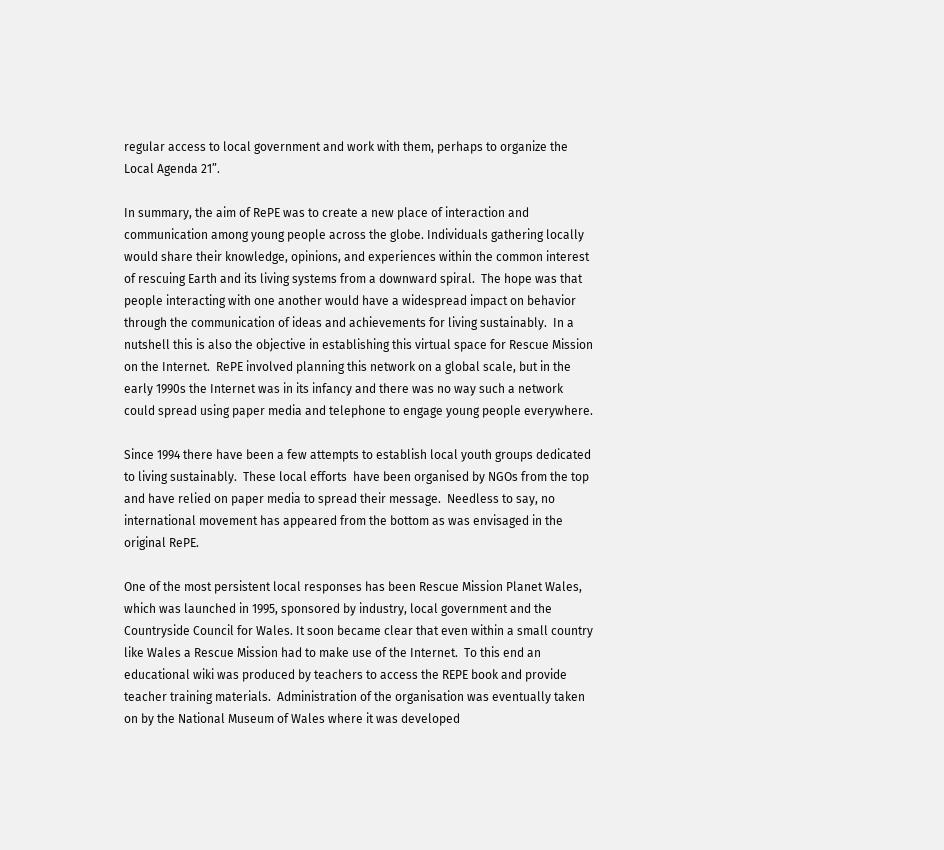regular access to local government and work with them, perhaps to organize the Local Agenda 21”.

In summary, the aim of RePE was to create a new place of interaction and communication among young people across the globe. Individuals gathering locally would share their knowledge, opinions, and experiences within the common interest of rescuing Earth and its living systems from a downward spiral.  The hope was that people interacting with one another would have a widespread impact on behavior through the communication of ideas and achievements for living sustainably.  In a nutshell this is also the objective in establishing this virtual space for Rescue Mission on the Internet.  RePE involved planning this network on a global scale, but in the early 1990s the Internet was in its infancy and there was no way such a network could spread using paper media and telephone to engage young people everywhere.

Since 1994 there have been a few attempts to establish local youth groups dedicated to living sustainably.  These local efforts  have been organised by NGOs from the top and have relied on paper media to spread their message.  Needless to say, no international movement has appeared from the bottom as was envisaged in the original RePE.

One of the most persistent local responses has been Rescue Mission Planet Wales, which was launched in 1995, sponsored by industry, local government and the Countryside Council for Wales. It soon became clear that even within a small country like Wales a Rescue Mission had to make use of the Internet.  To this end an educational wiki was produced by teachers to access the REPE book and provide teacher training materials.  Administration of the organisation was eventually taken on by the National Museum of Wales where it was developed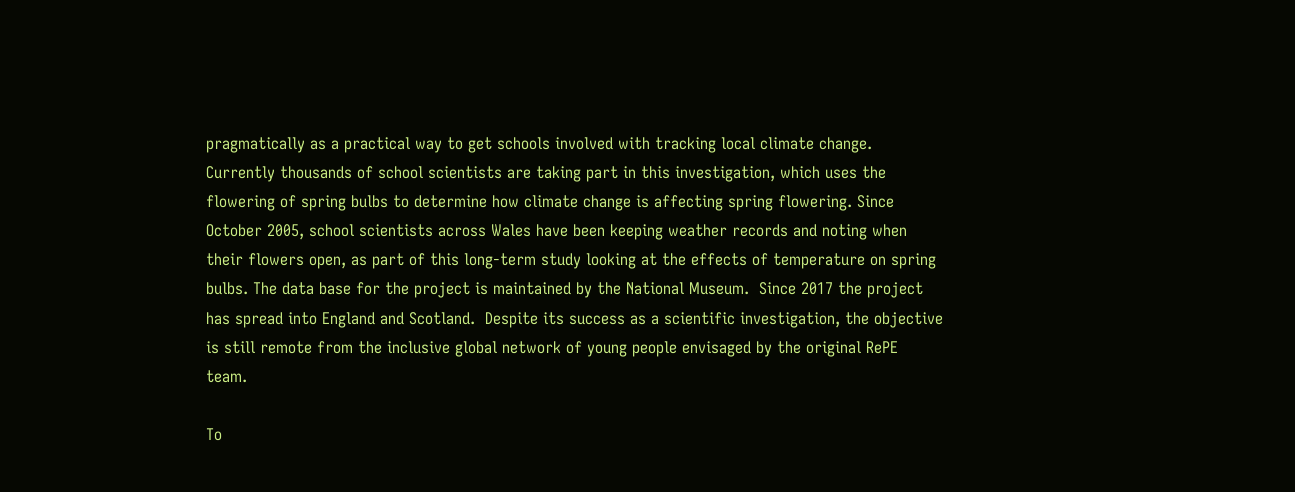pragmatically as a practical way to get schools involved with tracking local climate change.  Currently thousands of school scientists are taking part in this investigation, which uses the flowering of spring bulbs to determine how climate change is affecting spring flowering. Since October 2005, school scientists across Wales have been keeping weather records and noting when their flowers open, as part of this long-term study looking at the effects of temperature on spring bulbs. The data base for the project is maintained by the National Museum.  Since 2017 the project has spread into England and Scotland.  Despite its success as a scientific investigation, the objective is still remote from the inclusive global network of young people envisaged by the original RePE team.

To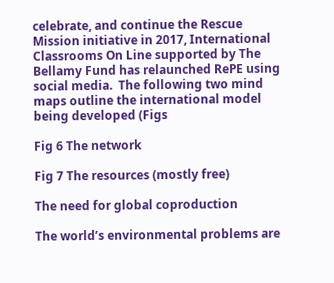celebrate, and continue the Rescue Mission initiative in 2017, International Classrooms On Line supported by The Bellamy Fund has relaunched RePE using social media.  The following two mind maps outline the international model being developed (Figs

Fig 6 The network

Fig 7 The resources (mostly free)

The need for global coproduction

The world’s environmental problems are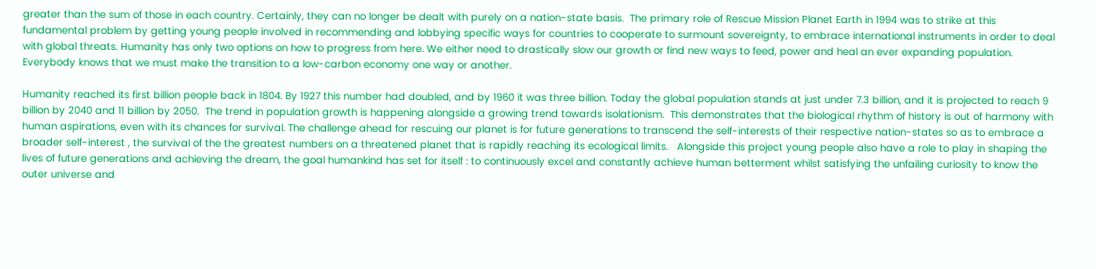greater than the sum of those in each country. Certainly, they can no longer be dealt with purely on a nation-state basis.  The primary role of Rescue Mission Planet Earth in 1994 was to strike at this fundamental problem by getting young people involved in recommending and lobbying specific ways for countries to cooperate to surmount sovereignty, to embrace international instruments in order to deal with global threats. Humanity has only two options on how to progress from here. We either need to drastically slow our growth or find new ways to feed, power and heal an ever expanding population.  Everybody knows that we must make the transition to a low-carbon economy one way or another.

Humanity reached its first billion people back in 1804. By 1927 this number had doubled, and by 1960 it was three billion. Today the global population stands at just under 7.3 billion, and it is projected to reach 9 billion by 2040 and 11 billion by 2050.  The trend in population growth is happening alongside a growing trend towards isolationism.  This demonstrates that the biological rhythm of history is out of harmony with human aspirations, even with its chances for survival. The challenge ahead for rescuing our planet is for future generations to transcend the self-interests of their respective nation-states so as to embrace a broader self-interest , the survival of the the greatest numbers on a threatened planet that is rapidly reaching its ecological limits.   Alongside this project young people also have a role to play in shaping the lives of future generations and achieving the dream, the goal humankind has set for itself : to continuously excel and constantly achieve human betterment whilst satisfying the unfailing curiosity to know the outer universe and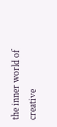the inner world of creative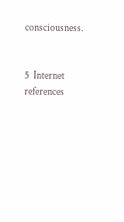consciousness.


5  Internet references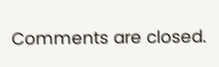Comments are closed.